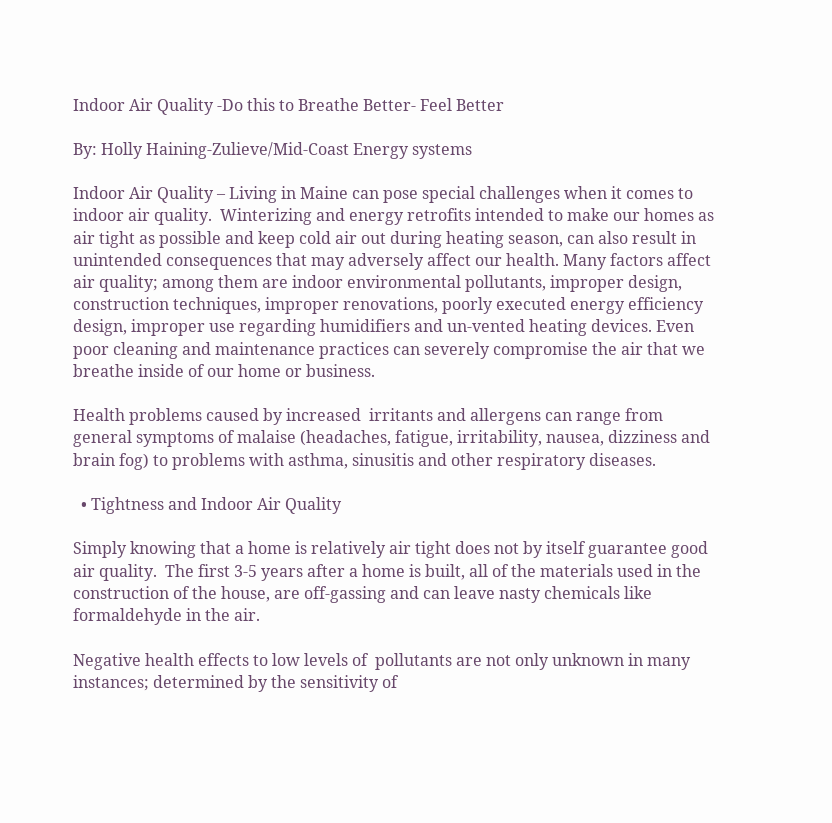Indoor Air Quality -Do this to Breathe Better- Feel Better

By: Holly Haining-Zulieve/Mid-Coast Energy systems

Indoor Air Quality – Living in Maine can pose special challenges when it comes to indoor air quality.  Winterizing and energy retrofits intended to make our homes as air tight as possible and keep cold air out during heating season, can also result in unintended consequences that may adversely affect our health. Many factors affect air quality; among them are indoor environmental pollutants, improper design, construction techniques, improper renovations, poorly executed energy efficiency design, improper use regarding humidifiers and un-vented heating devices. Even poor cleaning and maintenance practices can severely compromise the air that we breathe inside of our home or business.

Health problems caused by increased  irritants and allergens can range from general symptoms of malaise (headaches, fatigue, irritability, nausea, dizziness and brain fog) to problems with asthma, sinusitis and other respiratory diseases.

  • Tightness and Indoor Air Quality

Simply knowing that a home is relatively air tight does not by itself guarantee good air quality.  The first 3-5 years after a home is built, all of the materials used in the construction of the house, are off-gassing and can leave nasty chemicals like formaldehyde in the air.

Negative health effects to low levels of  pollutants are not only unknown in many instances; determined by the sensitivity of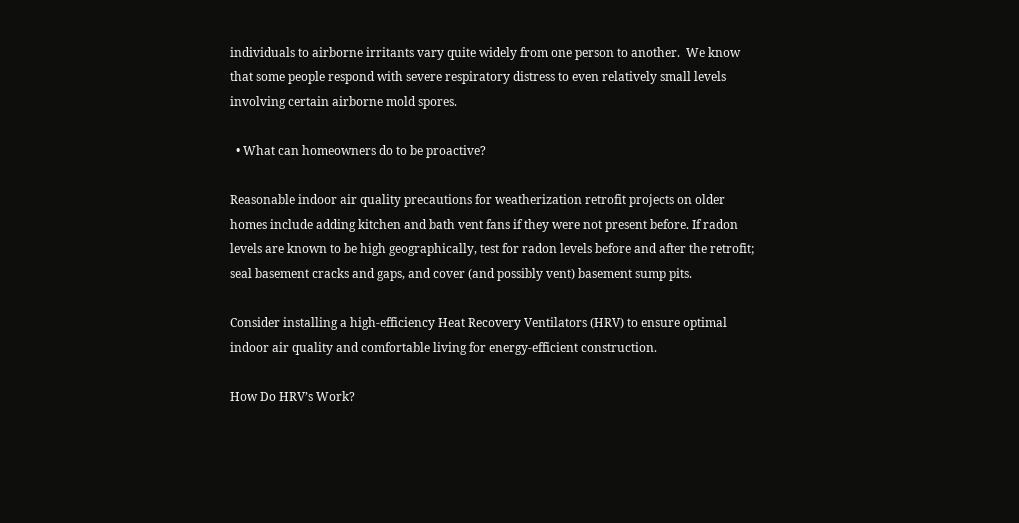individuals to airborne irritants vary quite widely from one person to another.  We know that some people respond with severe respiratory distress to even relatively small levels involving certain airborne mold spores.

  • What can homeowners do to be proactive?

Reasonable indoor air quality precautions for weatherization retrofit projects on older homes include adding kitchen and bath vent fans if they were not present before. If radon levels are known to be high geographically, test for radon levels before and after the retrofit; seal basement cracks and gaps, and cover (and possibly vent) basement sump pits.

Consider installing a high-efficiency Heat Recovery Ventilators (HRV) to ensure optimal indoor air quality and comfortable living for energy-efficient construction.

How Do HRV’s Work?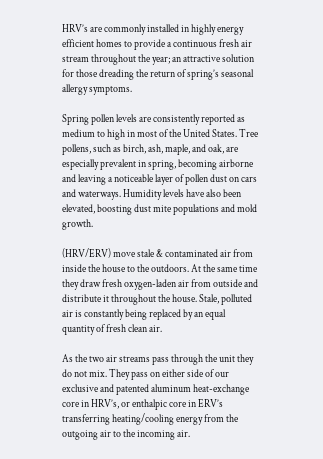HRV’s are commonly installed in highly energy efficient homes to provide a continuous fresh air stream throughout the year; an attractive solution for those dreading the return of spring’s seasonal allergy symptoms.

Spring pollen levels are consistently reported as medium to high in most of the United States. Tree pollens, such as birch, ash, maple, and oak, are especially prevalent in spring, becoming airborne and leaving a noticeable layer of pollen dust on cars and waterways. Humidity levels have also been elevated, boosting dust mite populations and mold growth.

(HRV/ERV) move stale & contaminated air from inside the house to the outdoors. At the same time they draw fresh oxygen-laden air from outside and distribute it throughout the house. Stale, polluted air is constantly being replaced by an equal quantity of fresh clean air.

As the two air streams pass through the unit they do not mix. They pass on either side of our exclusive and patented aluminum heat-exchange core in HRV’s, or enthalpic core in ERV’s transferring heating/cooling energy from the outgoing air to the incoming air.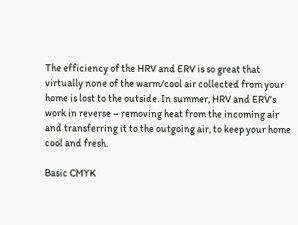The efficiency of the HRV and ERV is so great that virtually none of the warm/cool air collected from your home is lost to the outside. In summer, HRV and ERV’s work in reverse – removing heat from the incoming air and transferring it to the outgoing air, to keep your home cool and fresh.

Basic CMYK